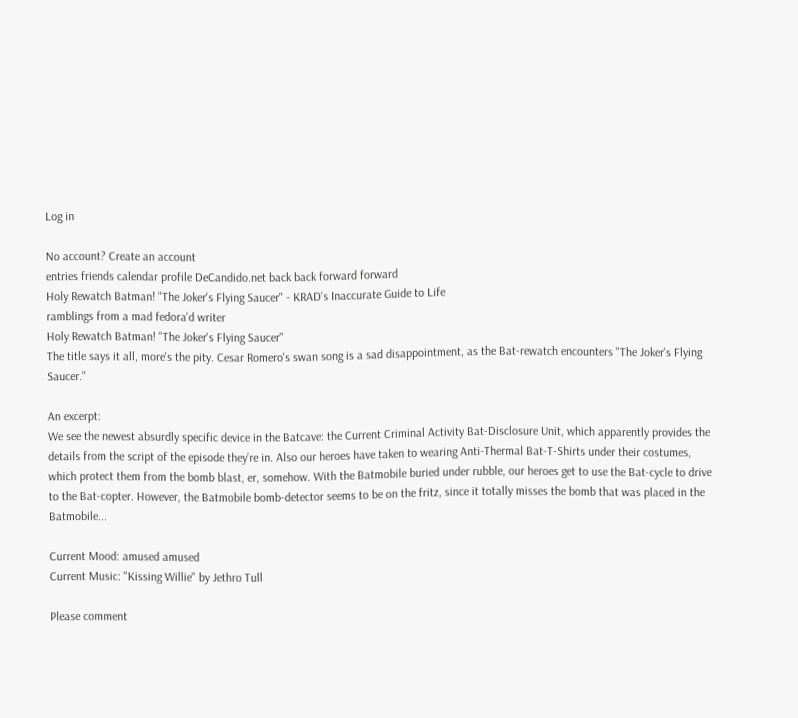Log in

No account? Create an account
entries friends calendar profile DeCandido.net back back forward forward
Holy Rewatch Batman! "The Joker's Flying Saucer" - KRAD's Inaccurate Guide to Life
ramblings from a mad fedora'd writer
Holy Rewatch Batman! "The Joker's Flying Saucer"
The title says it all, more's the pity. Cesar Romero's swan song is a sad disappointment, as the Bat-rewatch encounters "The Joker's Flying Saucer."

An excerpt:
We see the newest absurdly specific device in the Batcave: the Current Criminal Activity Bat-Disclosure Unit, which apparently provides the details from the script of the episode they’re in. Also our heroes have taken to wearing Anti-Thermal Bat-T-Shirts under their costumes, which protect them from the bomb blast, er, somehow. With the Batmobile buried under rubble, our heroes get to use the Bat-cycle to drive to the Bat-copter. However, the Batmobile bomb-detector seems to be on the fritz, since it totally misses the bomb that was placed in the Batmobile...

Current Mood: amused amused
Current Music: "Kissing Willie" by Jethro Tull

Please comment